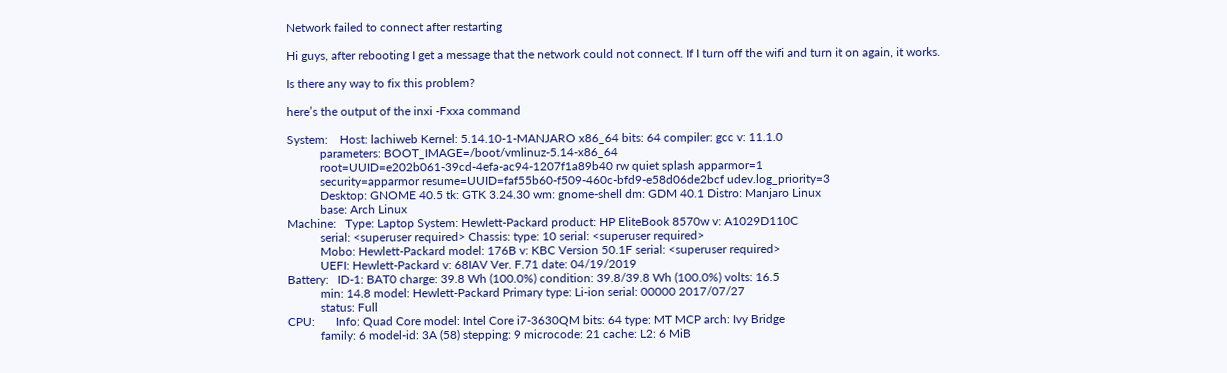Network failed to connect after restarting

Hi guys, after rebooting I get a message that the network could not connect. If I turn off the wifi and turn it on again, it works.

Is there any way to fix this problem?

here’s the output of the inxi -Fxxa command

System:    Host: lachiweb Kernel: 5.14.10-1-MANJARO x86_64 bits: 64 compiler: gcc v: 11.1.0
           parameters: BOOT_IMAGE=/boot/vmlinuz-5.14-x86_64
           root=UUID=e202b061-39cd-4efa-ac94-1207f1a89b40 rw quiet splash apparmor=1
           security=apparmor resume=UUID=faf55b60-f509-460c-bfd9-e58d06de2bcf udev.log_priority=3
           Desktop: GNOME 40.5 tk: GTK 3.24.30 wm: gnome-shell dm: GDM 40.1 Distro: Manjaro Linux
           base: Arch Linux
Machine:   Type: Laptop System: Hewlett-Packard product: HP EliteBook 8570w v: A1029D110C
           serial: <superuser required> Chassis: type: 10 serial: <superuser required>
           Mobo: Hewlett-Packard model: 176B v: KBC Version 50.1F serial: <superuser required>
           UEFI: Hewlett-Packard v: 68IAV Ver. F.71 date: 04/19/2019
Battery:   ID-1: BAT0 charge: 39.8 Wh (100.0%) condition: 39.8/39.8 Wh (100.0%) volts: 16.5
           min: 14.8 model: Hewlett-Packard Primary type: Li-ion serial: 00000 2017/07/27
           status: Full
CPU:       Info: Quad Core model: Intel Core i7-3630QM bits: 64 type: MT MCP arch: Ivy Bridge
           family: 6 model-id: 3A (58) stepping: 9 microcode: 21 cache: L2: 6 MiB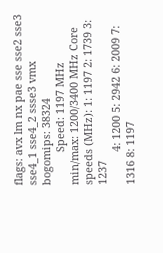flags: avx lm nx pae sse sse2 sse3 sse4_1 sse4_2 ssse3 vmx bogomips: 38324
           Speed: 1197 MHz min/max: 1200/3400 MHz Core speeds (MHz): 1: 1197 2: 1739 3: 1237
           4: 1200 5: 2942 6: 2009 7: 1316 8: 1197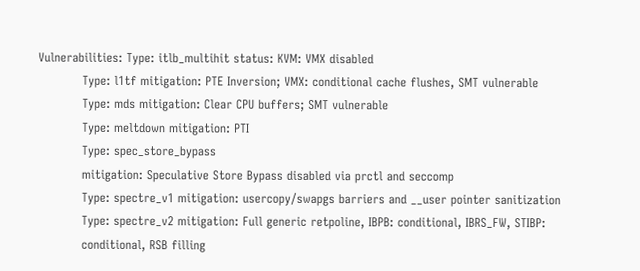Vulnerabilities: Type: itlb_multihit status: KVM: VMX disabled
           Type: l1tf mitigation: PTE Inversion; VMX: conditional cache flushes, SMT vulnerable
           Type: mds mitigation: Clear CPU buffers; SMT vulnerable
           Type: meltdown mitigation: PTI
           Type: spec_store_bypass
           mitigation: Speculative Store Bypass disabled via prctl and seccomp
           Type: spectre_v1 mitigation: usercopy/swapgs barriers and __user pointer sanitization
           Type: spectre_v2 mitigation: Full generic retpoline, IBPB: conditional, IBRS_FW, STIBP:
           conditional, RSB filling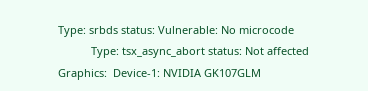Type: srbds status: Vulnerable: No microcode
           Type: tsx_async_abort status: Not affected
Graphics:  Device-1: NVIDIA GK107GLM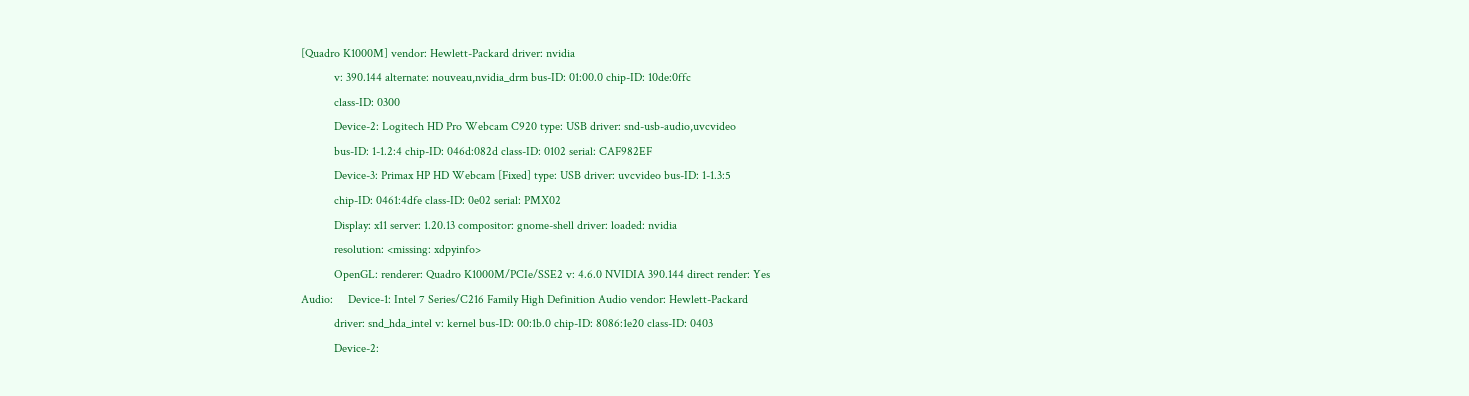[Quadro K1000M] vendor: Hewlett-Packard driver: nvidia
           v: 390.144 alternate: nouveau,nvidia_drm bus-ID: 01:00.0 chip-ID: 10de:0ffc
           class-ID: 0300
           Device-2: Logitech HD Pro Webcam C920 type: USB driver: snd-usb-audio,uvcvideo
           bus-ID: 1-1.2:4 chip-ID: 046d:082d class-ID: 0102 serial: CAF982EF
           Device-3: Primax HP HD Webcam [Fixed] type: USB driver: uvcvideo bus-ID: 1-1.3:5
           chip-ID: 0461:4dfe class-ID: 0e02 serial: PMX02
           Display: x11 server: 1.20.13 compositor: gnome-shell driver: loaded: nvidia
           resolution: <missing: xdpyinfo>
           OpenGL: renderer: Quadro K1000M/PCIe/SSE2 v: 4.6.0 NVIDIA 390.144 direct render: Yes
Audio:     Device-1: Intel 7 Series/C216 Family High Definition Audio vendor: Hewlett-Packard
           driver: snd_hda_intel v: kernel bus-ID: 00:1b.0 chip-ID: 8086:1e20 class-ID: 0403
           Device-2: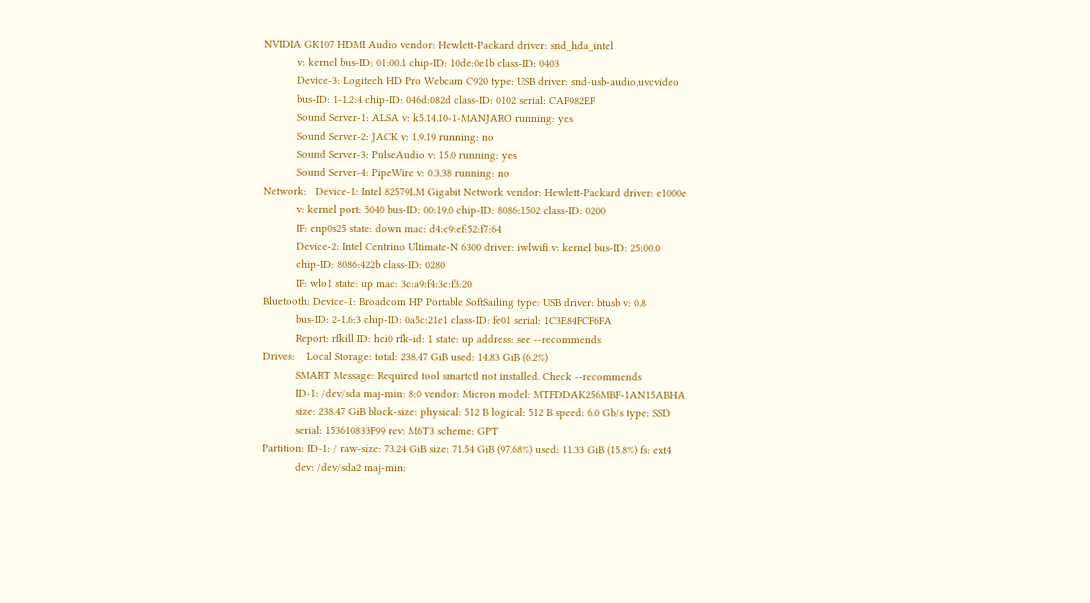NVIDIA GK107 HDMI Audio vendor: Hewlett-Packard driver: snd_hda_intel
           v: kernel bus-ID: 01:00.1 chip-ID: 10de:0e1b class-ID: 0403
           Device-3: Logitech HD Pro Webcam C920 type: USB driver: snd-usb-audio,uvcvideo
           bus-ID: 1-1.2:4 chip-ID: 046d:082d class-ID: 0102 serial: CAF982EF
           Sound Server-1: ALSA v: k5.14.10-1-MANJARO running: yes
           Sound Server-2: JACK v: 1.9.19 running: no
           Sound Server-3: PulseAudio v: 15.0 running: yes
           Sound Server-4: PipeWire v: 0.3.38 running: no
Network:   Device-1: Intel 82579LM Gigabit Network vendor: Hewlett-Packard driver: e1000e
           v: kernel port: 5040 bus-ID: 00:19.0 chip-ID: 8086:1502 class-ID: 0200
           IF: enp0s25 state: down mac: d4:c9:ef:52:f7:64
           Device-2: Intel Centrino Ultimate-N 6300 driver: iwlwifi v: kernel bus-ID: 25:00.0
           chip-ID: 8086:422b class-ID: 0280
           IF: wlo1 state: up mac: 3c:a9:f4:3c:f3:20
Bluetooth: Device-1: Broadcom HP Portable SoftSailing type: USB driver: btusb v: 0.8
           bus-ID: 2-1.6:3 chip-ID: 0a5c:21e1 class-ID: fe01 serial: 1C3E84FCF6FA
           Report: rfkill ID: hci0 rfk-id: 1 state: up address: see --recommends
Drives:    Local Storage: total: 238.47 GiB used: 14.83 GiB (6.2%)
           SMART Message: Required tool smartctl not installed. Check --recommends
           ID-1: /dev/sda maj-min: 8:0 vendor: Micron model: MTFDDAK256MBF-1AN15ABHA
           size: 238.47 GiB block-size: physical: 512 B logical: 512 B speed: 6.0 Gb/s type: SSD
           serial: 153610833F99 rev: M6T3 scheme: GPT
Partition: ID-1: / raw-size: 73.24 GiB size: 71.54 GiB (97.68%) used: 11.33 GiB (15.8%) fs: ext4
           dev: /dev/sda2 maj-min: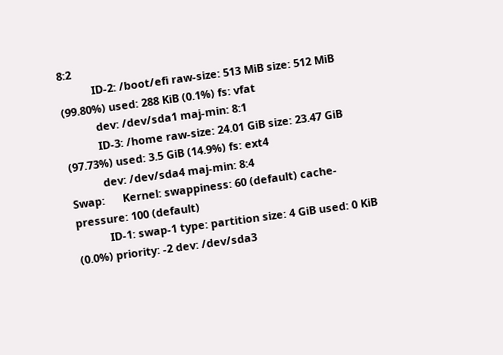8:2
           ID-2: /boot/efi raw-size: 513 MiB size: 512 MiB (99.80%) used: 288 KiB (0.1%) fs: vfat
           dev: /dev/sda1 maj-min: 8:1
           ID-3: /home raw-size: 24.01 GiB size: 23.47 GiB (97.73%) used: 3.5 GiB (14.9%) fs: ext4
           dev: /dev/sda4 maj-min: 8:4
Swap:      Kernel: swappiness: 60 (default) cache-pressure: 100 (default)
           ID-1: swap-1 type: partition size: 4 GiB used: 0 KiB (0.0%) priority: -2 dev: /dev/sda3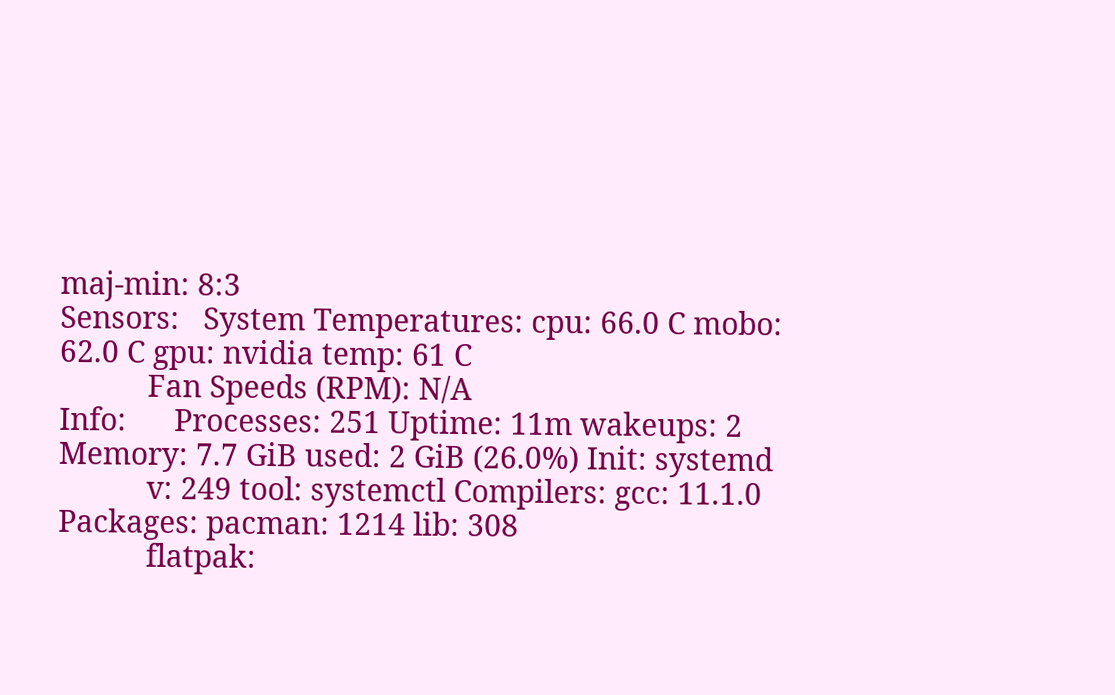maj-min: 8:3
Sensors:   System Temperatures: cpu: 66.0 C mobo: 62.0 C gpu: nvidia temp: 61 C
           Fan Speeds (RPM): N/A
Info:      Processes: 251 Uptime: 11m wakeups: 2 Memory: 7.7 GiB used: 2 GiB (26.0%) Init: systemd
           v: 249 tool: systemctl Compilers: gcc: 11.1.0 Packages: pacman: 1214 lib: 308
           flatpak: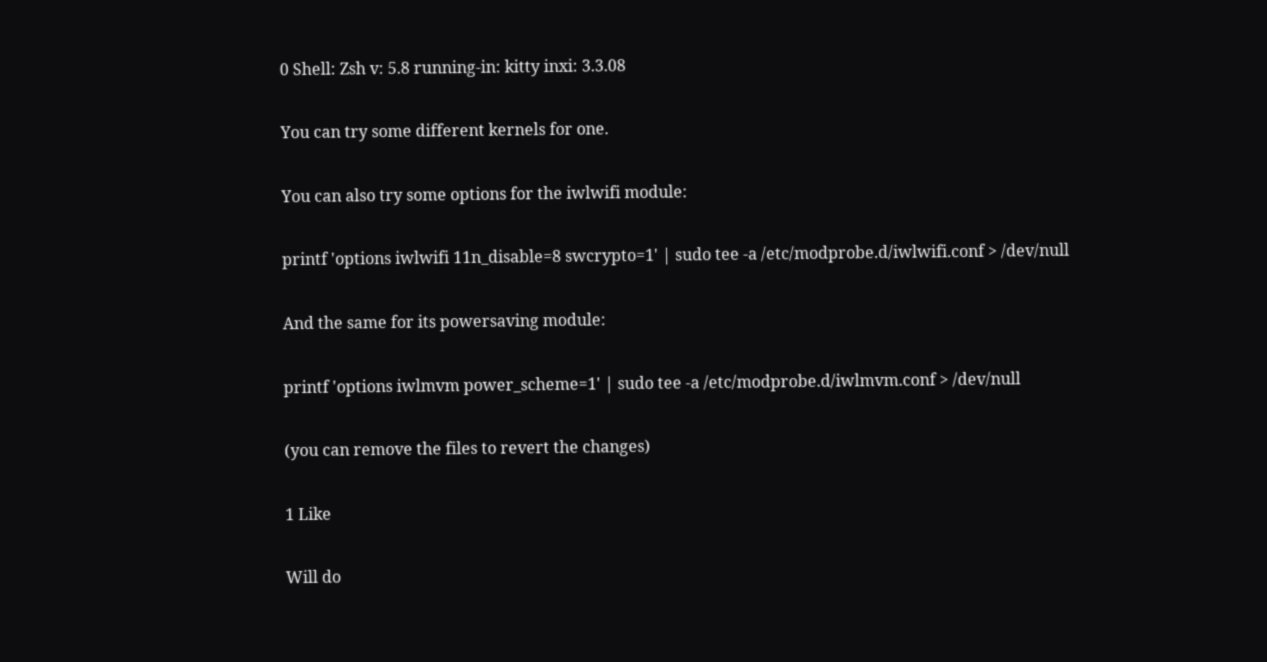0 Shell: Zsh v: 5.8 running-in: kitty inxi: 3.3.08

You can try some different kernels for one.

You can also try some options for the iwlwifi module:

printf 'options iwlwifi 11n_disable=8 swcrypto=1' | sudo tee -a /etc/modprobe.d/iwlwifi.conf > /dev/null

And the same for its powersaving module:

printf 'options iwlmvm power_scheme=1' | sudo tee -a /etc/modprobe.d/iwlmvm.conf > /dev/null

(you can remove the files to revert the changes)

1 Like

Will do